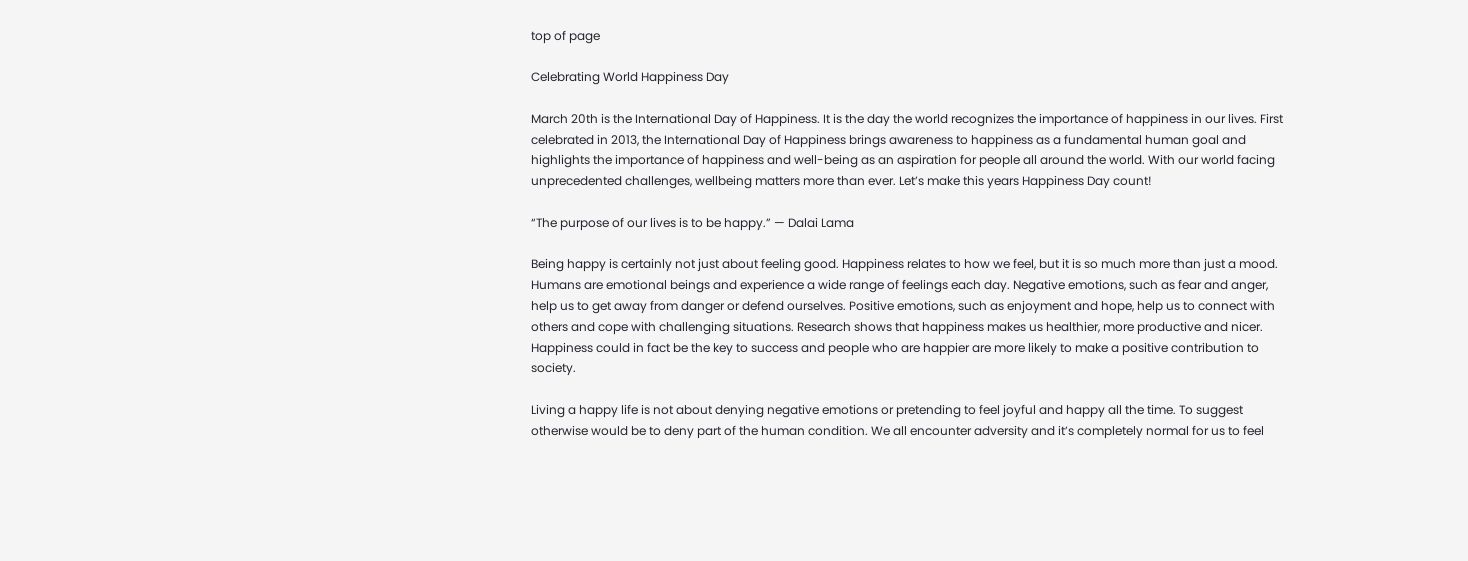top of page

Celebrating World Happiness Day

March 20th is the International Day of Happiness. It is the day the world recognizes the importance of happiness in our lives. First celebrated in 2013, the International Day of Happiness brings awareness to happiness as a fundamental human goal and highlights the importance of happiness and well-being as an aspiration for people all around the world. With our world facing unprecedented challenges, wellbeing matters more than ever. Let’s make this years Happiness Day count!

“The purpose of our lives is to be happy.” — Dalai Lama

Being happy is certainly not just about feeling good. Happiness relates to how we feel, but it is so much more than just a mood. Humans are emotional beings and experience a wide range of feelings each day. Negative emotions, such as fear and anger, help us to get away from danger or defend ourselves. Positive emotions, such as enjoyment and hope, help us to connect with others and cope with challenging situations. Research shows that happiness makes us healthier, more productive and nicer. Happiness could in fact be the key to success and people who are happier are more likely to make a positive contribution to society.

Living a happy life is not about denying negative emotions or pretending to feel joyful and happy all the time. To suggest otherwise would be to deny part of the human condition. We all encounter adversity and it’s completely normal for us to feel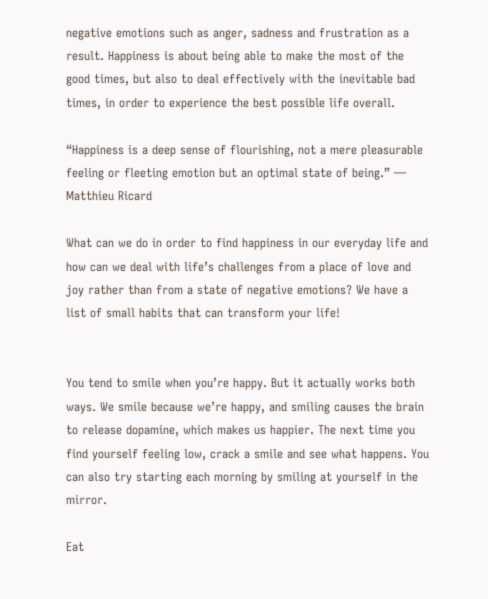negative emotions such as anger, sadness and frustration as a result. Happiness is about being able to make the most of the good times, but also to deal effectively with the inevitable bad times, in order to experience the best possible life overall.

“Happiness is a deep sense of flourishing, not a mere pleasurable feeling or fleeting emotion but an optimal state of being.” — Matthieu Ricard

What can we do in order to find happiness in our everyday life and how can we deal with life’s challenges from a place of love and joy rather than from a state of negative emotions? We have a list of small habits that can transform your life!


You tend to smile when you’re happy. But it actually works both ways. We smile because we’re happy, and smiling causes the brain to release dopamine, which makes us happier. The next time you find yourself feeling low, crack a smile and see what happens. You can also try starting each morning by smiling at yourself in the mirror.

Eat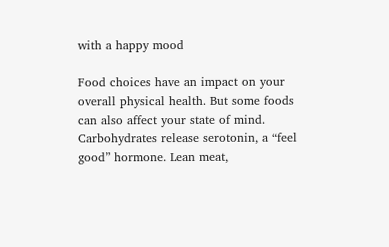with a happy mood

Food choices have an impact on your overall physical health. But some foods can also affect your state of mind. Carbohydrates release serotonin, a “feel good” hormone. Lean meat,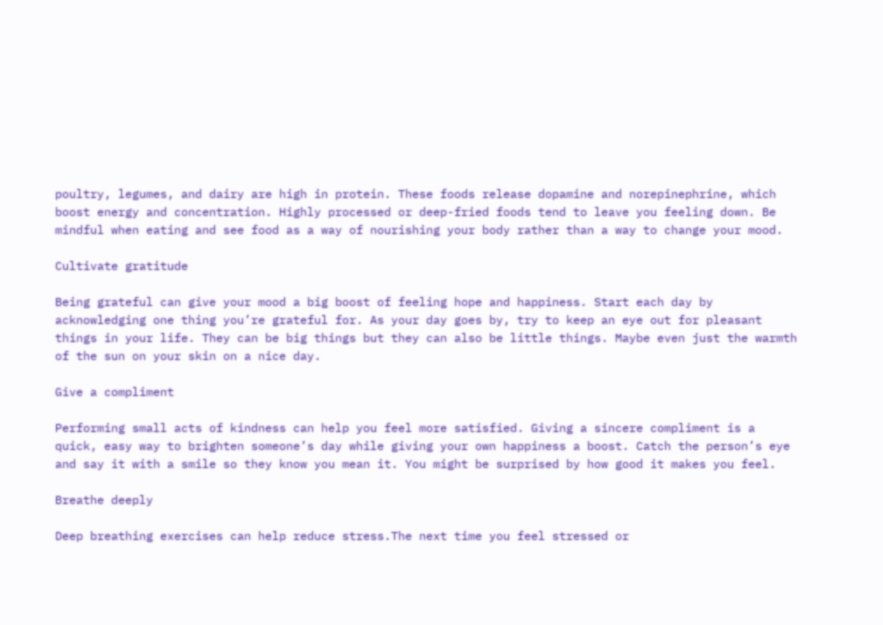poultry, legumes, and dairy are high in protein. These foods release dopamine and norepinephrine, which boost energy and concentration. Highly processed or deep-fried foods tend to leave you feeling down. Be mindful when eating and see food as a way of nourishing your body rather than a way to change your mood.

Cultivate gratitude

Being grateful can give your mood a big boost of feeling hope and happiness. Start each day by acknowledging one thing you’re grateful for. As your day goes by, try to keep an eye out for pleasant things in your life. They can be big things but they can also be little things. Maybe even just the warmth of the sun on your skin on a nice day.

Give a compliment

Performing small acts of kindness can help you feel more satisfied. Giving a sincere compliment is a quick, easy way to brighten someone’s day while giving your own happiness a boost. Catch the person’s eye and say it with a smile so they know you mean it. You might be surprised by how good it makes you feel.

Breathe deeply

Deep breathing exercises can help reduce stress.The next time you feel stressed or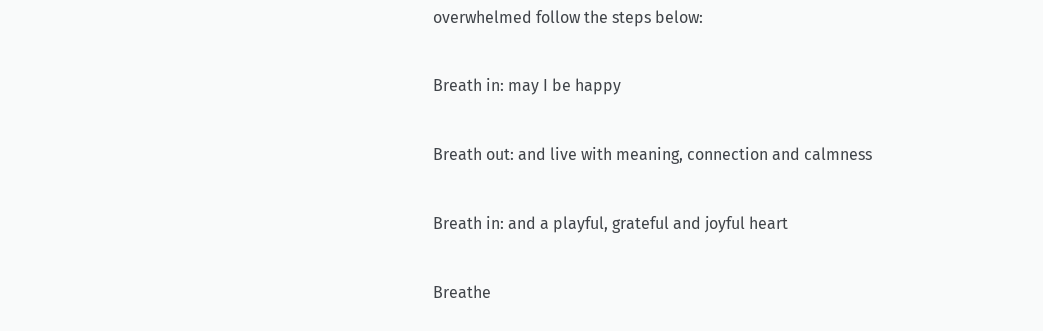overwhelmed follow the steps below:

Breath in: may I be happy

Breath out: and live with meaning, connection and calmness

Breath in: and a playful, grateful and joyful heart

Breathe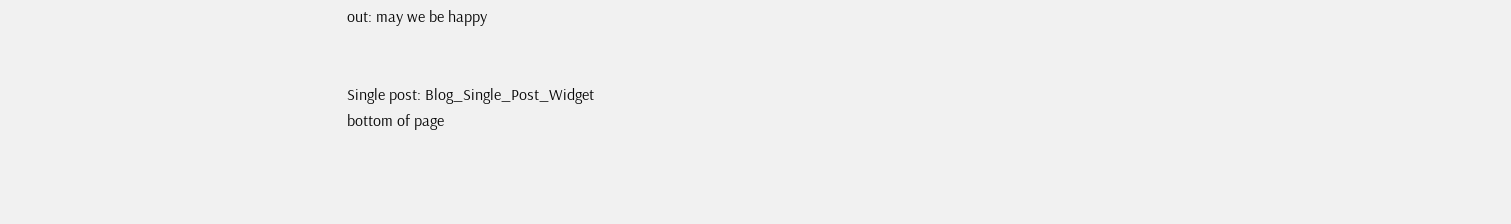out: may we be happy


Single post: Blog_Single_Post_Widget
bottom of page